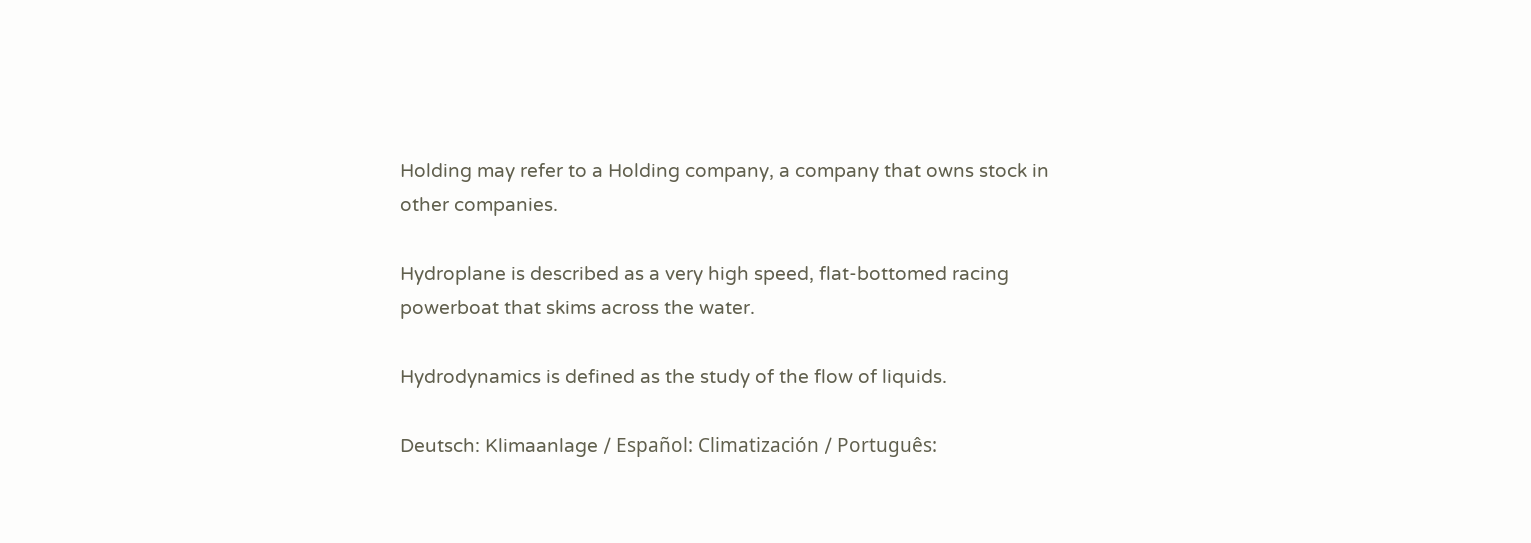Holding may refer to a Holding company, a company that owns stock in other companies.

Hydroplane is described as a very high speed, flat-bottomed racing powerboat that skims across the water.

Hydrodynamics is defined as the study of the flow of liquids.

Deutsch: Klimaanlage / Español: Climatización / Português: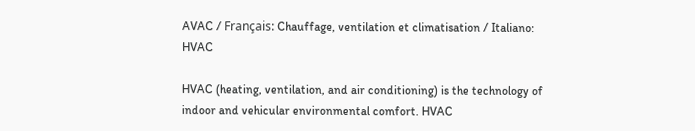AVAC / Français: Chauffage, ventilation et climatisation / Italiano: HVAC

HVAC (heating, ventilation, and air conditioning) is the technology of indoor and vehicular environmental comfort. HVAC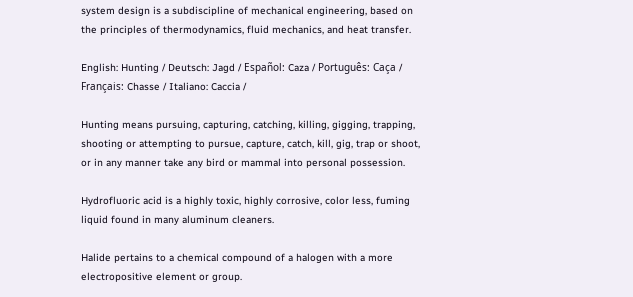system design is a subdiscipline of mechanical engineering, based on the principles of thermodynamics, fluid mechanics, and heat transfer.

English: Hunting / Deutsch: Jagd / Español: Caza / Português: Caça / Français: Chasse / Italiano: Caccia /

Hunting means pursuing, capturing, catching, killing, gigging, trapping, shooting or attempting to pursue, capture, catch, kill, gig, trap or shoot, or in any manner take any bird or mammal into personal possession.

Hydrofluoric acid is a highly toxic, highly corrosive, color less, fuming liquid found in many aluminum cleaners.

Halide pertains to a chemical compound of a halogen with a more electropositive element or group.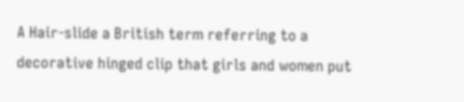A Hair-slide a British term referring to a decorative hinged clip that girls and women put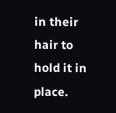in their hair to hold it in place.